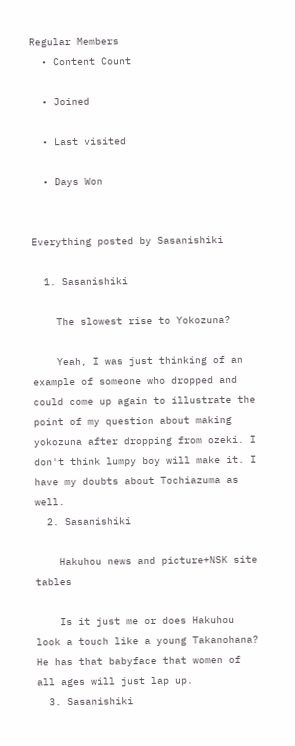Regular Members
  • Content Count

  • Joined

  • Last visited

  • Days Won


Everything posted by Sasanishiki

  1. Sasanishiki

    The slowest rise to Yokozuna?

    Yeah, I was just thinking of an example of someone who dropped and could come up again to illustrate the point of my question about making yokozuna after dropping from ozeki. I don't think lumpy boy will make it. I have my doubts about Tochiazuma as well.
  2. Sasanishiki

    Hakuhou news and picture+NSK site tables

    Is it just me or does Hakuhou look a touch like a young Takanohana? He has that babyface that women of all ages will just lap up.
  3. Sasanishiki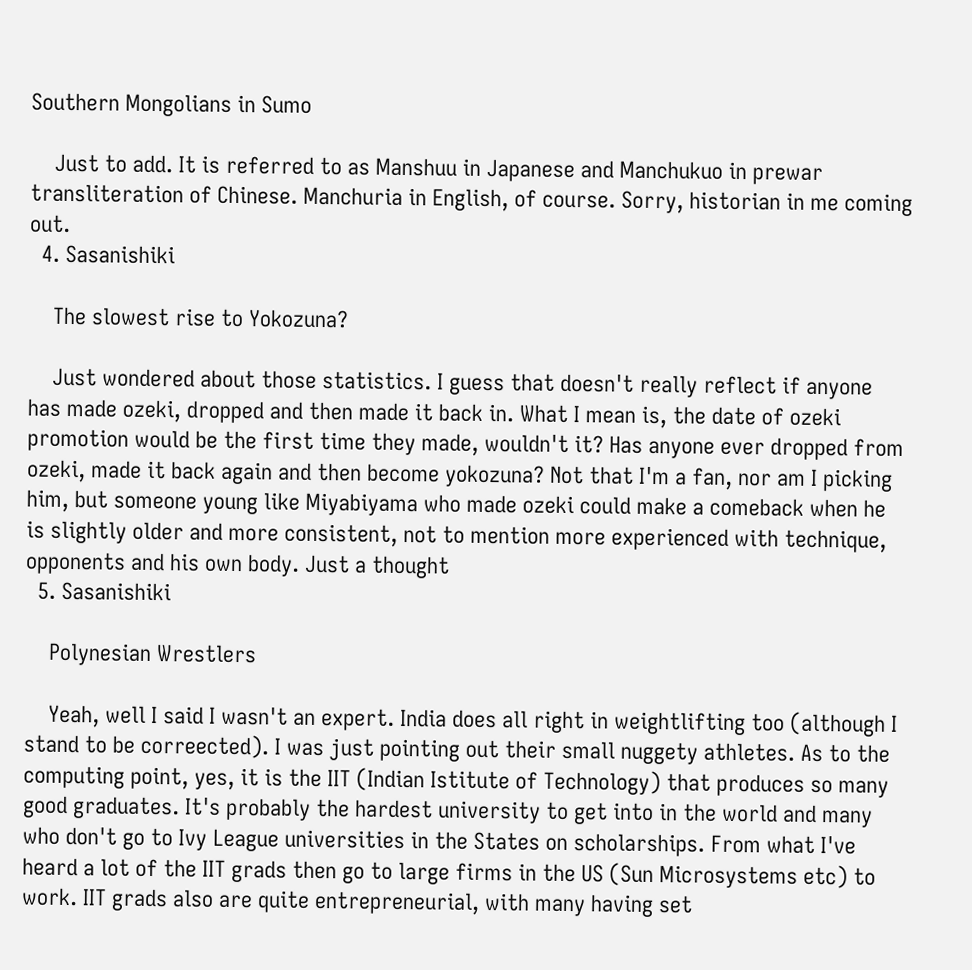Southern Mongolians in Sumo

    Just to add. It is referred to as Manshuu in Japanese and Manchukuo in prewar transliteration of Chinese. Manchuria in English, of course. Sorry, historian in me coming out.
  4. Sasanishiki

    The slowest rise to Yokozuna?

    Just wondered about those statistics. I guess that doesn't really reflect if anyone has made ozeki, dropped and then made it back in. What I mean is, the date of ozeki promotion would be the first time they made, wouldn't it? Has anyone ever dropped from ozeki, made it back again and then become yokozuna? Not that I'm a fan, nor am I picking him, but someone young like Miyabiyama who made ozeki could make a comeback when he is slightly older and more consistent, not to mention more experienced with technique, opponents and his own body. Just a thought
  5. Sasanishiki

    Polynesian Wrestlers

    Yeah, well I said I wasn't an expert. India does all right in weightlifting too (although I stand to be correected). I was just pointing out their small nuggety athletes. As to the computing point, yes, it is the IIT (Indian Istitute of Technology) that produces so many good graduates. It's probably the hardest university to get into in the world and many who don't go to Ivy League universities in the States on scholarships. From what I've heard a lot of the IIT grads then go to large firms in the US (Sun Microsystems etc) to work. IIT grads also are quite entrepreneurial, with many having set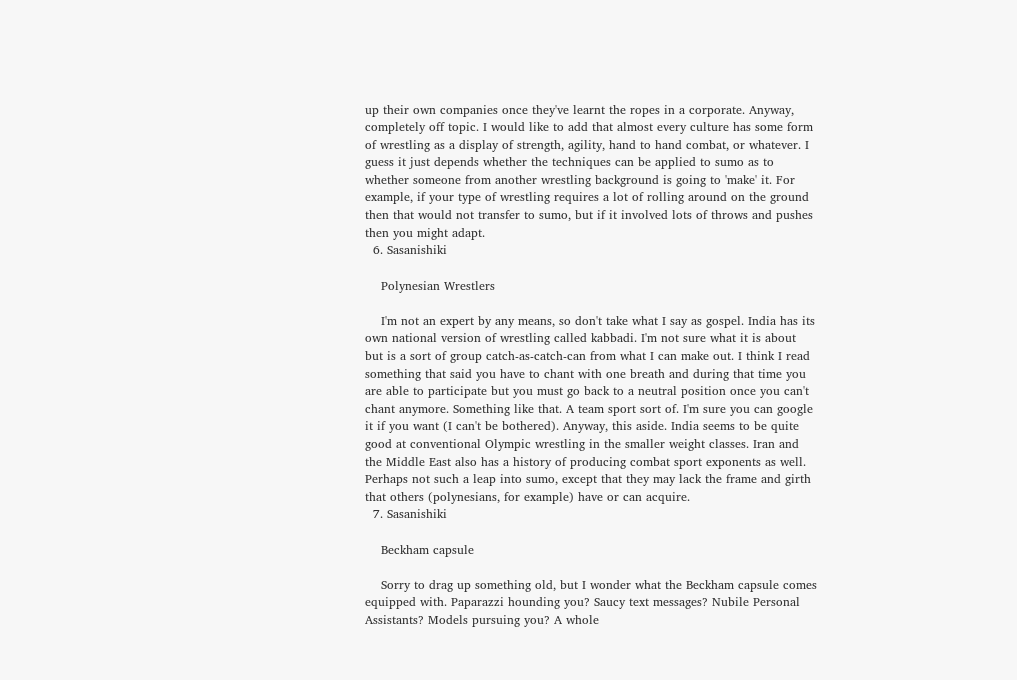up their own companies once they've learnt the ropes in a corporate. Anyway, completely off topic. I would like to add that almost every culture has some form of wrestling as a display of strength, agility, hand to hand combat, or whatever. I guess it just depends whether the techniques can be applied to sumo as to whether someone from another wrestling background is going to 'make' it. For example, if your type of wrestling requires a lot of rolling around on the ground then that would not transfer to sumo, but if it involved lots of throws and pushes then you might adapt.
  6. Sasanishiki

    Polynesian Wrestlers

    I'm not an expert by any means, so don't take what I say as gospel. India has its own national version of wrestling called kabbadi. I'm not sure what it is about but is a sort of group catch-as-catch-can from what I can make out. I think I read something that said you have to chant with one breath and during that time you are able to participate but you must go back to a neutral position once you can't chant anymore. Something like that. A team sport sort of. I'm sure you can google it if you want (I can't be bothered). Anyway, this aside. India seems to be quite good at conventional Olympic wrestling in the smaller weight classes. Iran and the Middle East also has a history of producing combat sport exponents as well. Perhaps not such a leap into sumo, except that they may lack the frame and girth that others (polynesians, for example) have or can acquire.
  7. Sasanishiki

    Beckham capsule

    Sorry to drag up something old, but I wonder what the Beckham capsule comes equipped with. Paparazzi hounding you? Saucy text messages? Nubile Personal Assistants? Models pursuing you? A whole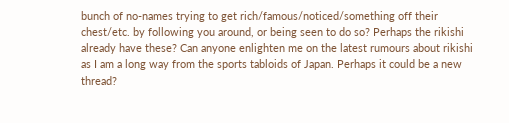bunch of no-names trying to get rich/famous/noticed/something off their chest/etc. by following you around, or being seen to do so? Perhaps the rikishi already have these? Can anyone enlighten me on the latest rumours about rikishi as I am a long way from the sports tabloids of Japan. Perhaps it could be a new thread?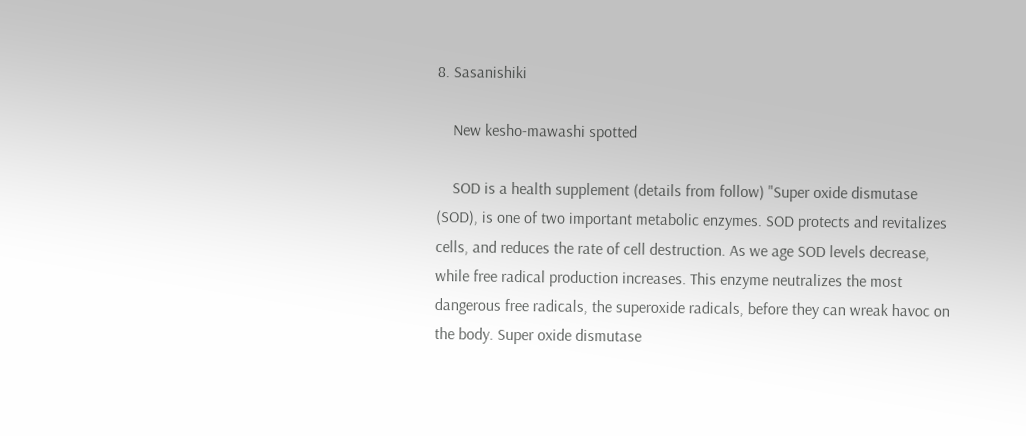8. Sasanishiki

    New kesho-mawashi spotted

    SOD is a health supplement (details from follow) "Super oxide dismutase (SOD), is one of two important metabolic enzymes. SOD protects and revitalizes cells, and reduces the rate of cell destruction. As we age SOD levels decrease, while free radical production increases. This enzyme neutralizes the most dangerous free radicals, the superoxide radicals, before they can wreak havoc on the body. Super oxide dismutase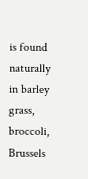is found naturally in barley grass, broccoli, Brussels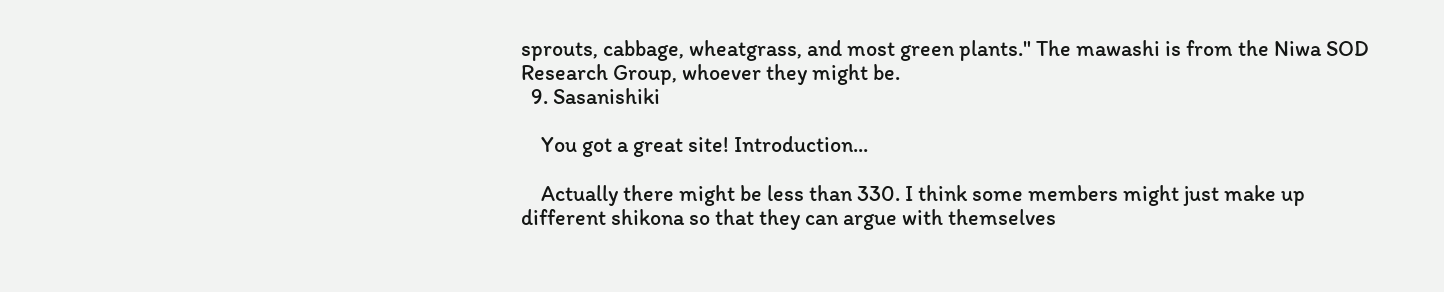sprouts, cabbage, wheatgrass, and most green plants." The mawashi is from the Niwa SOD Research Group, whoever they might be.
  9. Sasanishiki

    You got a great site! Introduction...

    Actually there might be less than 330. I think some members might just make up different shikona so that they can argue with themselves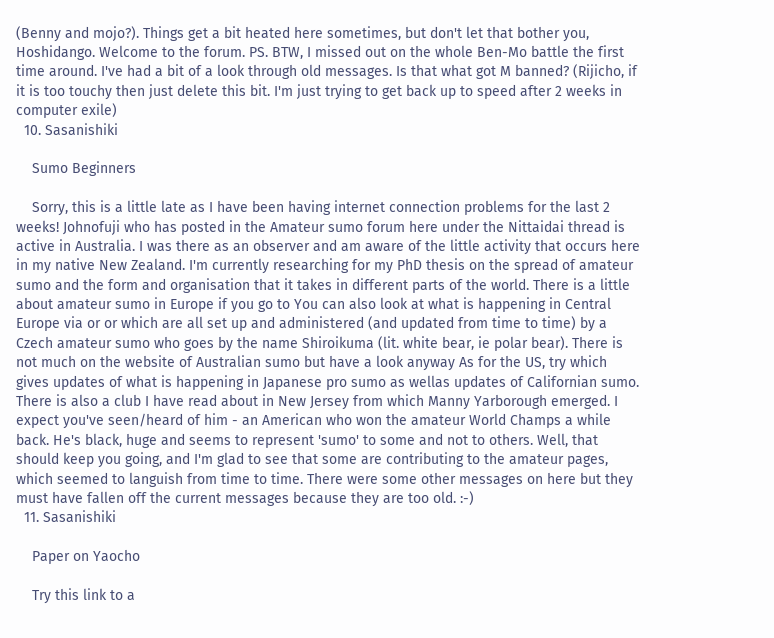(Benny and mojo?). Things get a bit heated here sometimes, but don't let that bother you, Hoshidango. Welcome to the forum. PS. BTW, I missed out on the whole Ben-Mo battle the first time around. I've had a bit of a look through old messages. Is that what got M banned? (Rijicho, if it is too touchy then just delete this bit. I'm just trying to get back up to speed after 2 weeks in computer exile)
  10. Sasanishiki

    Sumo Beginners

    Sorry, this is a little late as I have been having internet connection problems for the last 2 weeks! Johnofuji who has posted in the Amateur sumo forum here under the Nittaidai thread is active in Australia. I was there as an observer and am aware of the little activity that occurs here in my native New Zealand. I'm currently researching for my PhD thesis on the spread of amateur sumo and the form and organisation that it takes in different parts of the world. There is a little about amateur sumo in Europe if you go to You can also look at what is happening in Central Europe via or or which are all set up and administered (and updated from time to time) by a Czech amateur sumo who goes by the name Shiroikuma (lit. white bear, ie polar bear). There is not much on the website of Australian sumo but have a look anyway As for the US, try which gives updates of what is happening in Japanese pro sumo as wellas updates of Californian sumo. There is also a club I have read about in New Jersey from which Manny Yarborough emerged. I expect you've seen/heard of him - an American who won the amateur World Champs a while back. He's black, huge and seems to represent 'sumo' to some and not to others. Well, that should keep you going, and I'm glad to see that some are contributing to the amateur pages, which seemed to languish from time to time. There were some other messages on here but they must have fallen off the current messages because they are too old. :-)
  11. Sasanishiki

    Paper on Yaocho

    Try this link to a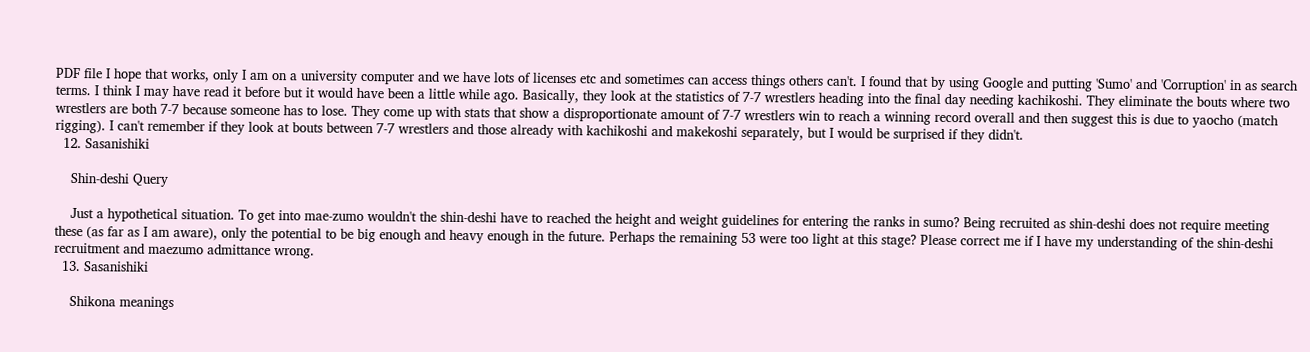PDF file I hope that works, only I am on a university computer and we have lots of licenses etc and sometimes can access things others can't. I found that by using Google and putting 'Sumo' and 'Corruption' in as search terms. I think I may have read it before but it would have been a little while ago. Basically, they look at the statistics of 7-7 wrestlers heading into the final day needing kachikoshi. They eliminate the bouts where two wrestlers are both 7-7 because someone has to lose. They come up with stats that show a disproportionate amount of 7-7 wrestlers win to reach a winning record overall and then suggest this is due to yaocho (match rigging). I can't remember if they look at bouts between 7-7 wrestlers and those already with kachikoshi and makekoshi separately, but I would be surprised if they didn't.
  12. Sasanishiki

    Shin-deshi Query

    Just a hypothetical situation. To get into mae-zumo wouldn't the shin-deshi have to reached the height and weight guidelines for entering the ranks in sumo? Being recruited as shin-deshi does not require meeting these (as far as I am aware), only the potential to be big enough and heavy enough in the future. Perhaps the remaining 53 were too light at this stage? Please correct me if I have my understanding of the shin-deshi recruitment and maezumo admittance wrong.
  13. Sasanishiki

    Shikona meanings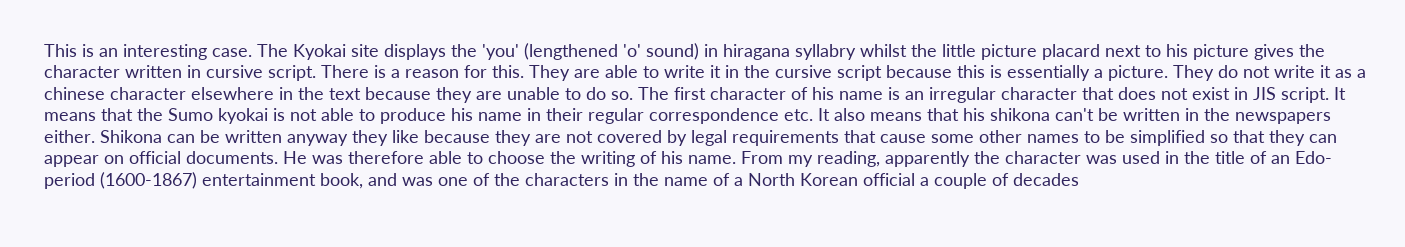This is an interesting case. The Kyokai site displays the 'you' (lengthened 'o' sound) in hiragana syllabry whilst the little picture placard next to his picture gives the character written in cursive script. There is a reason for this. They are able to write it in the cursive script because this is essentially a picture. They do not write it as a chinese character elsewhere in the text because they are unable to do so. The first character of his name is an irregular character that does not exist in JIS script. It means that the Sumo kyokai is not able to produce his name in their regular correspondence etc. It also means that his shikona can't be written in the newspapers either. Shikona can be written anyway they like because they are not covered by legal requirements that cause some other names to be simplified so that they can appear on official documents. He was therefore able to choose the writing of his name. From my reading, apparently the character was used in the title of an Edo-period (1600-1867) entertainment book, and was one of the characters in the name of a North Korean official a couple of decades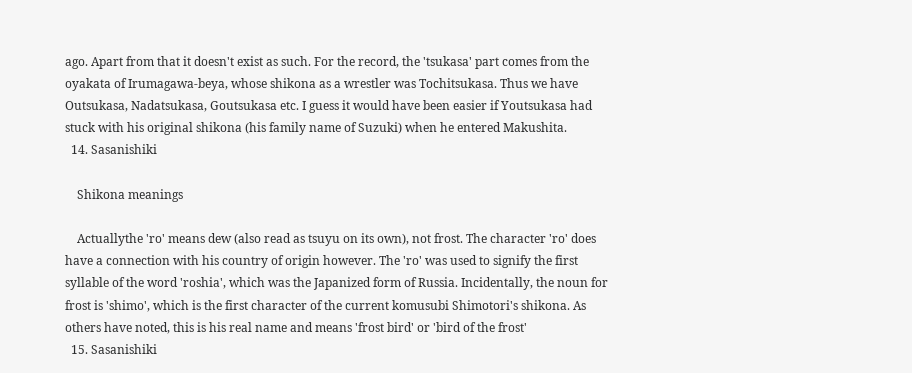ago. Apart from that it doesn't exist as such. For the record, the 'tsukasa' part comes from the oyakata of Irumagawa-beya, whose shikona as a wrestler was Tochitsukasa. Thus we have Outsukasa, Nadatsukasa, Goutsukasa etc. I guess it would have been easier if Youtsukasa had stuck with his original shikona (his family name of Suzuki) when he entered Makushita.
  14. Sasanishiki

    Shikona meanings

    Actuallythe 'ro' means dew (also read as tsuyu on its own), not frost. The character 'ro' does have a connection with his country of origin however. The 'ro' was used to signify the first syllable of the word 'roshia', which was the Japanized form of Russia. Incidentally, the noun for frost is 'shimo', which is the first character of the current komusubi Shimotori's shikona. As others have noted, this is his real name and means 'frost bird' or 'bird of the frost'
  15. Sasanishiki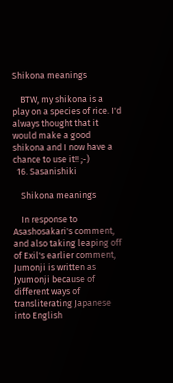Shikona meanings

    BTW, my shikona is a play on a species of rice. I'd always thought that it would make a good shikona and I now have a chance to use it!! ;-)
  16. Sasanishiki

    Shikona meanings

    In response to Asashosakari's comment, and also taking leaping off of Exil's earlier comment, Jumonji is written as Jyumonji because of different ways of transliterating Japanese into English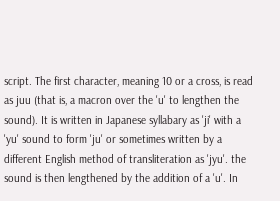script. The first character, meaning 10 or a cross, is read as juu (that is, a macron over the 'u' to lengthen the sound). It is written in Japanese syllabary as 'ji' with a 'yu' sound to form 'ju' or sometimes written by a different English method of transliteration as 'jyu'. the sound is then lengthened by the addition of a 'u'. In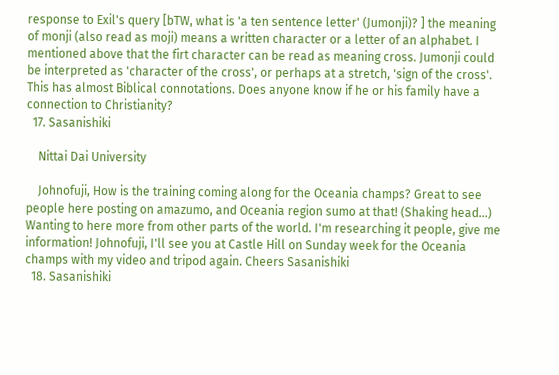response to Exil's query [bTW, what is 'a ten sentence letter' (Jumonji)? ] the meaning of monji (also read as moji) means a written character or a letter of an alphabet. I mentioned above that the firt character can be read as meaning cross. Jumonji could be interpreted as 'character of the cross', or perhaps at a stretch, 'sign of the cross'. This has almost Biblical connotations. Does anyone know if he or his family have a connection to Christianity?
  17. Sasanishiki

    Nittai Dai University

    Johnofuji, How is the training coming along for the Oceania champs? Great to see people here posting on amazumo, and Oceania region sumo at that! (Shaking head...) Wanting to here more from other parts of the world. I'm researching it people, give me information! Johnofuji, I'll see you at Castle Hill on Sunday week for the Oceania champs with my video and tripod again. Cheers Sasanishiki
  18. Sasanishiki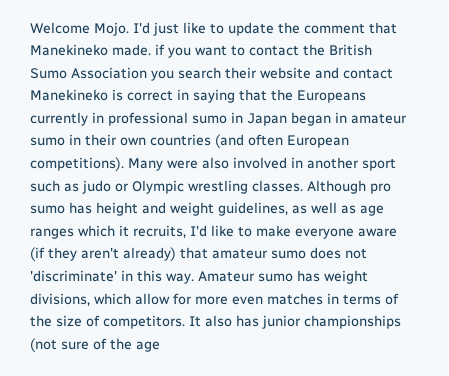Welcome Mojo. I'd just like to update the comment that Manekineko made. if you want to contact the British Sumo Association you search their website and contact Manekineko is correct in saying that the Europeans currently in professional sumo in Japan began in amateur sumo in their own countries (and often European competitions). Many were also involved in another sport such as judo or Olympic wrestling classes. Although pro sumo has height and weight guidelines, as well as age ranges which it recruits, I'd like to make everyone aware (if they aren't already) that amateur sumo does not 'discriminate' in this way. Amateur sumo has weight divisions, which allow for more even matches in terms of the size of competitors. It also has junior championships (not sure of the age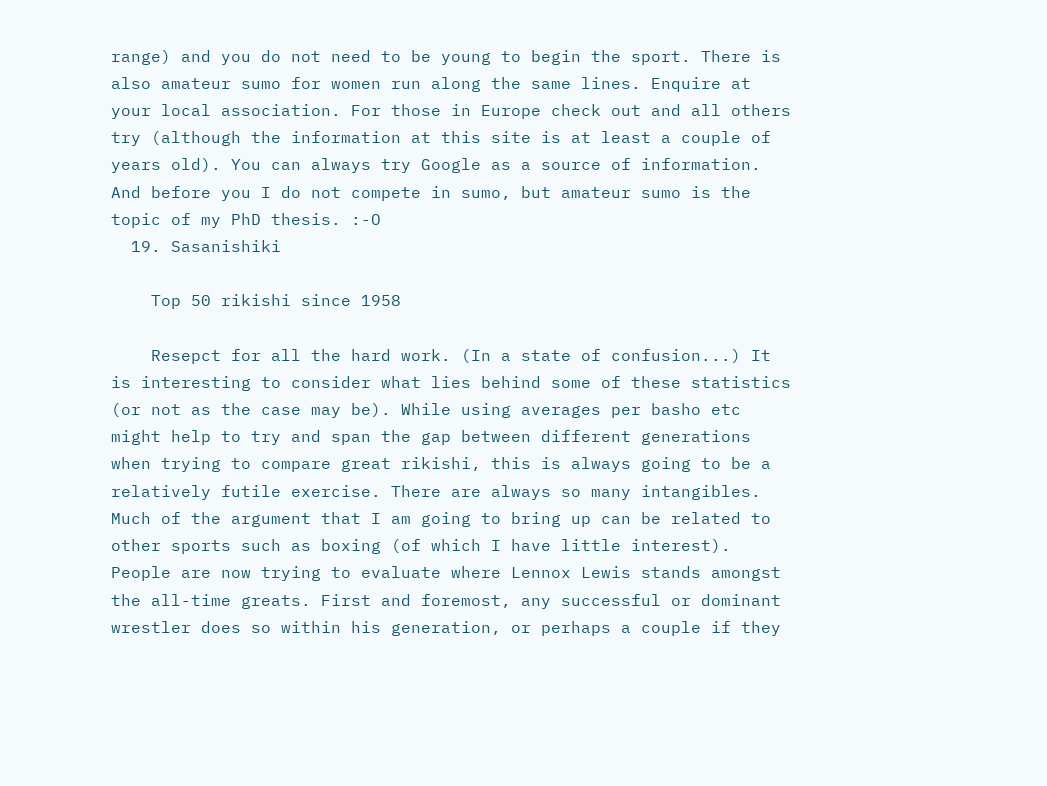range) and you do not need to be young to begin the sport. There is also amateur sumo for women run along the same lines. Enquire at your local association. For those in Europe check out and all others try (although the information at this site is at least a couple of years old). You can always try Google as a source of information. And before you I do not compete in sumo, but amateur sumo is the topic of my PhD thesis. :-O
  19. Sasanishiki

    Top 50 rikishi since 1958

    Resepct for all the hard work. (In a state of confusion...) It is interesting to consider what lies behind some of these statistics (or not as the case may be). While using averages per basho etc might help to try and span the gap between different generations when trying to compare great rikishi, this is always going to be a relatively futile exercise. There are always so many intangibles. Much of the argument that I am going to bring up can be related to other sports such as boxing (of which I have little interest). People are now trying to evaluate where Lennox Lewis stands amongst the all-time greats. First and foremost, any successful or dominant wrestler does so within his generation, or perhaps a couple if they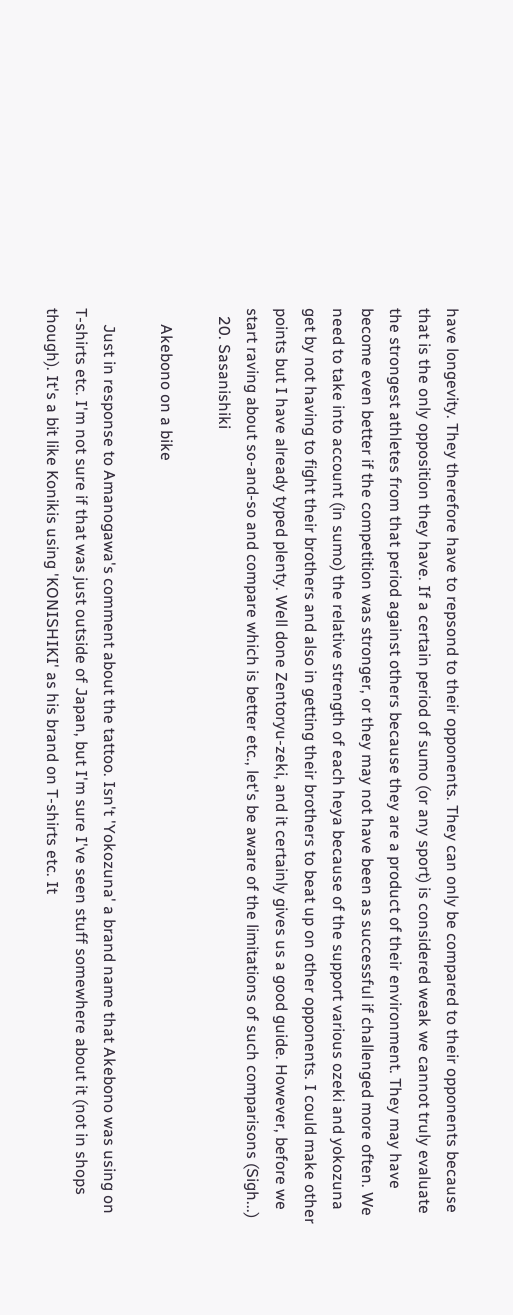have longevity. They therefore have to repsond to their opponents. They can only be compared to their opponents because that is the only opposition they have. If a certain period of sumo (or any sport) is considered weak we cannot truly evaluate the strongest athletes from that period against others because they are a product of their environment. They may have become even better if the competition was stronger, or they may not have been as successful if challenged more often. We need to take into account (in sumo) the relative strength of each heya because of the support various ozeki and yokozuna get by not having to fight their brothers and also in getting their brothers to beat up on other opponents. I could make other points but I have already typed plenty. Well done Zentoryu-zeki, and it certainly gives us a good guide. However, before we start raving about so-and-so and compare which is better etc., let's be aware of the limitations of such comparisons (Sigh...)
  20. Sasanishiki

    Akebono on a bike

    Just in response to Amanogawa's comment about the tattoo. Isn't 'Yokozuna' a brand name that Akebono was using on T-shirts etc. I'm not sure if that was just outside of Japan, but I'm sure I've seen stuff somewhere about it (not in shops though). It's a bit like Konikis using 'KONISHIKI' as his brand on T-shirts etc. It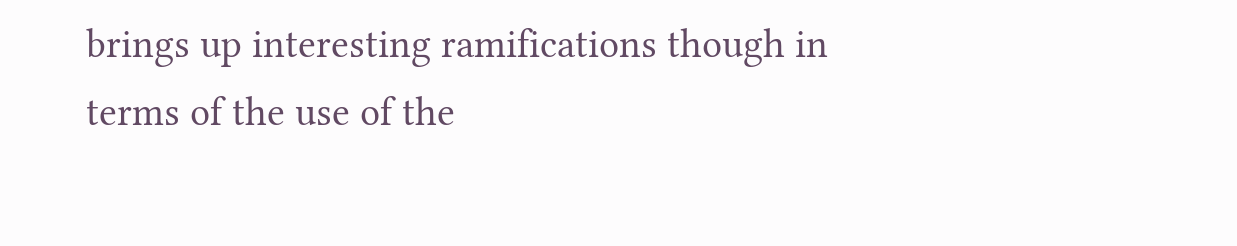brings up interesting ramifications though in terms of the use of the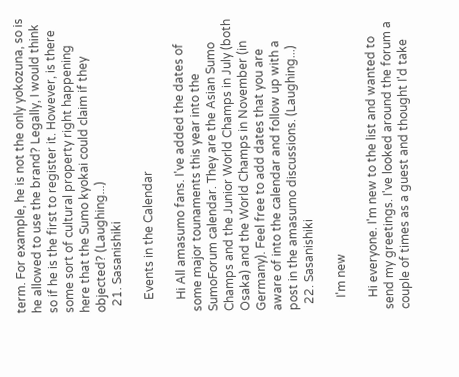term. For example, he is not the only yokozuna, so is he allowed to use the brand? Legally, I would think so if he is the first to register it. However, is there some sort of cultural property right happening here that the Sumo kyokai could claim if they objected? (Laughing...)
  21. Sasanishiki

    Events in the Calendar

    Hi All amasumo fans. I've added the dates of some major tounaments this year into the SumoForum calendar. They are the Asian Sumo Champs and the Junior World Champs in July (both Osaka) and the World Champs in November (in Germany). Feel free to add dates that you are aware of into the calendar and follow up with a post in the amasumo discussions. (Laughing...)
  22. Sasanishiki

    I'm new

    Hi everyone. I'm new to the list and wanted to send my greetings. I've looked around the forum a couple of times as a guest and thought I'd take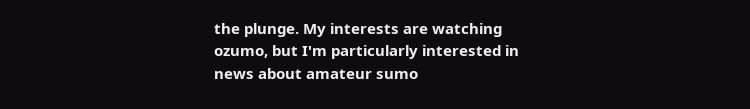the plunge. My interests are watching ozumo, but I'm particularly interested in news about amateur sumo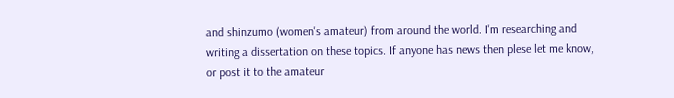and shinzumo (women's amateur) from around the world. I'm researching and writing a dissertation on these topics. If anyone has news then plese let me know, or post it to the amateur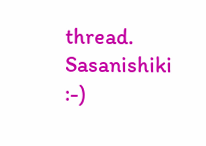thread. Sasanishiki :-)